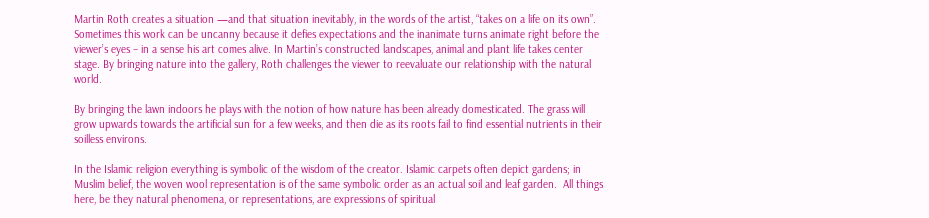Martin Roth creates a situation —and that situation inevitably, in the words of the artist, “takes on a life on its own”. Sometimes this work can be uncanny because it defies expectations and the inanimate turns animate right before the viewer’s eyes – in a sense his art comes alive. In Martin’s constructed landscapes, animal and plant life takes center stage. By bringing nature into the gallery, Roth challenges the viewer to reevaluate our relationship with the natural world.

By bringing the lawn indoors he plays with the notion of how nature has been already domesticated. The grass will grow upwards towards the artificial sun for a few weeks, and then die as its roots fail to find essential nutrients in their soilless environs.

In the Islamic religion everything is symbolic of the wisdom of the creator. Islamic carpets often depict gardens; in Muslim belief, the woven wool representation is of the same symbolic order as an actual soil and leaf garden.  All things here, be they natural phenomena, or representations, are expressions of spiritual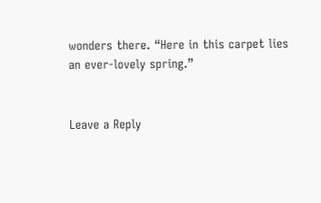wonders there. “Here in this carpet lies an ever-lovely spring.”


Leave a Reply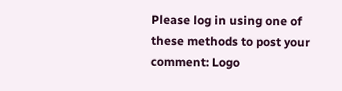Please log in using one of these methods to post your comment: Logo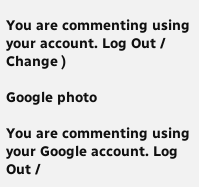You are commenting using your account. Log Out /  Change )

Google photo

You are commenting using your Google account. Log Out /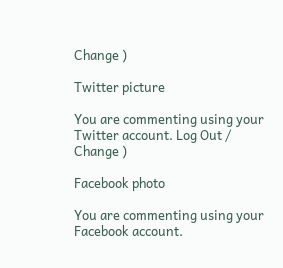Change )

Twitter picture

You are commenting using your Twitter account. Log Out /  Change )

Facebook photo

You are commenting using your Facebook account.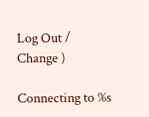Log Out /  Change )

Connecting to %s